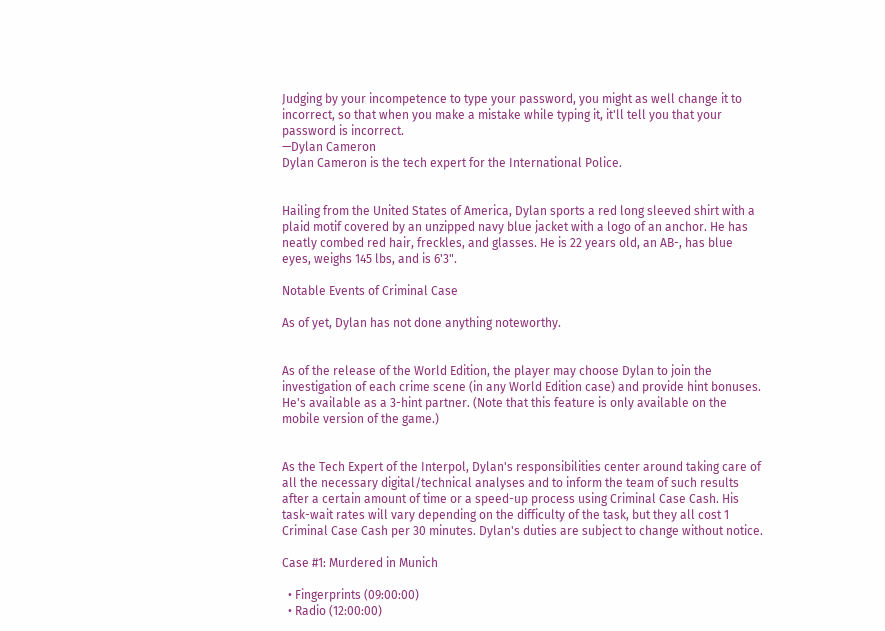Judging by your incompetence to type your password, you might as well change it to incorrect, so that when you make a mistake while typing it, it'll tell you that your password is incorrect.
—Dylan Cameron
Dylan Cameron is the tech expert for the International Police.


Hailing from the United States of America, Dylan sports a red long sleeved shirt with a plaid motif covered by an unzipped navy blue jacket with a logo of an anchor. He has neatly combed red hair, freckles, and glasses. He is 22 years old, an AB-, has blue eyes, weighs 145 lbs, and is 6'3".

Notable Events of Criminal Case

As of yet, Dylan has not done anything noteworthy.


As of the release of the World Edition, the player may choose Dylan to join the investigation of each crime scene (in any World Edition case) and provide hint bonuses. He's available as a 3-hint partner. (Note that this feature is only available on the mobile version of the game.)


As the Tech Expert of the Interpol, Dylan's responsibilities center around taking care of all the necessary digital/technical analyses and to inform the team of such results after a certain amount of time or a speed-up process using Criminal Case Cash. His task-wait rates will vary depending on the difficulty of the task, but they all cost 1 Criminal Case Cash per 30 minutes. Dylan's duties are subject to change without notice.

Case #1: Murdered in Munich

  • Fingerprints (09:00:00)
  • Radio (12:00:00)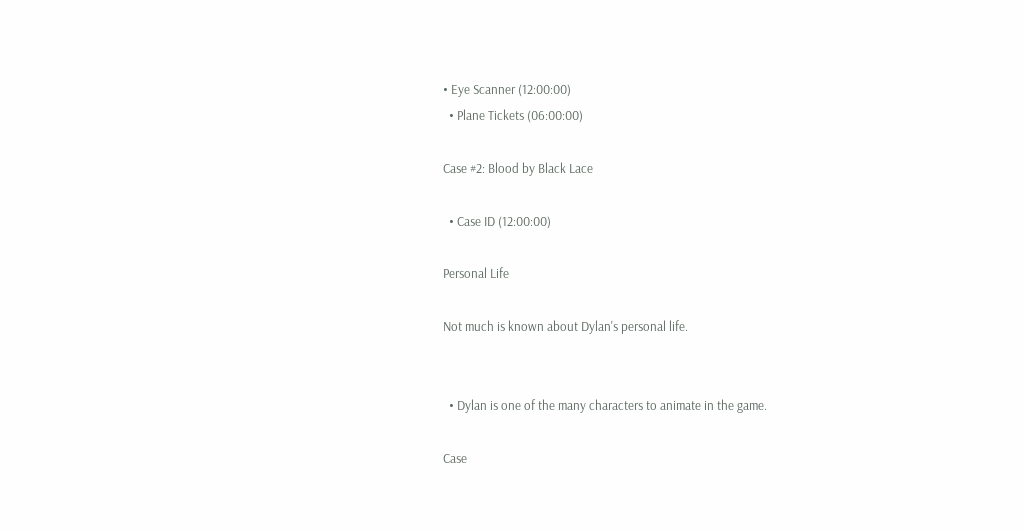• Eye Scanner (12:00:00)
  • Plane Tickets (06:00:00)

Case #2: Blood by Black Lace

  • Case ID (12:00:00)

Personal Life

Not much is known about Dylan's personal life.


  • Dylan is one of the many characters to animate in the game.

Case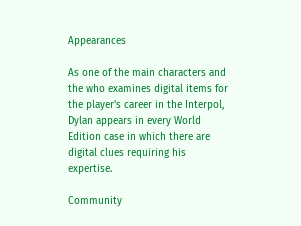Appearances

As one of the main characters and the who examines digital items for the player's career in the Interpol, Dylan appears in every World Edition case in which there are digital clues requiring his expertise.

Community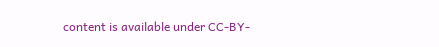content is available under CC-BY-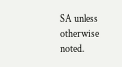SA unless otherwise noted.